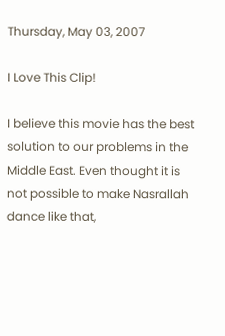Thursday, May 03, 2007

I Love This Clip!

I believe this movie has the best solution to our problems in the Middle East. Even thought it is not possible to make Nasrallah dance like that,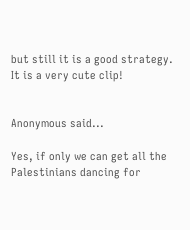but still it is a good strategy. It is a very cute clip!


Anonymous said...

Yes, if only we can get all the Palestinians dancing for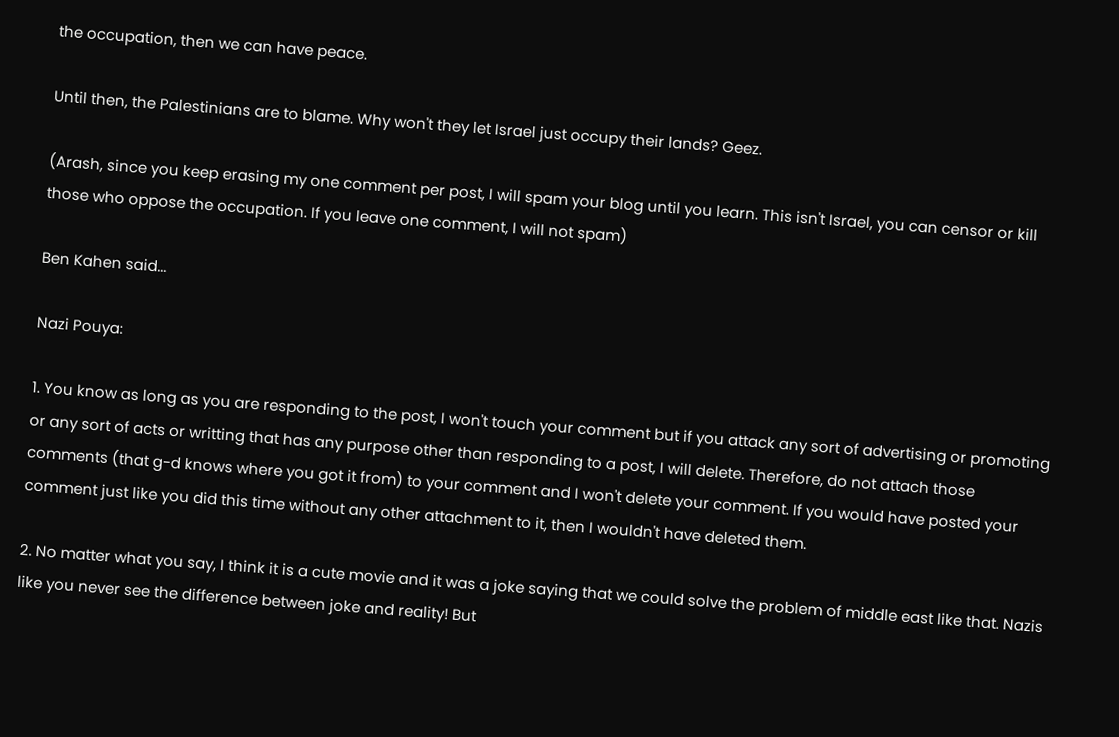the occupation, then we can have peace.

Until then, the Palestinians are to blame. Why won't they let Israel just occupy their lands? Geez.

(Arash, since you keep erasing my one comment per post, I will spam your blog until you learn. This isn't Israel, you can censor or kill those who oppose the occupation. If you leave one comment, I will not spam)

Ben Kahen said...

Nazi Pouya:

1. You know as long as you are responding to the post, I won't touch your comment but if you attack any sort of advertising or promoting or any sort of acts or writting that has any purpose other than responding to a post, I will delete. Therefore, do not attach those comments (that g-d knows where you got it from) to your comment and I won't delete your comment. If you would have posted your comment just like you did this time without any other attachment to it, then I wouldn't have deleted them.

2. No matter what you say, I think it is a cute movie and it was a joke saying that we could solve the problem of middle east like that. Nazis like you never see the difference between joke and reality! But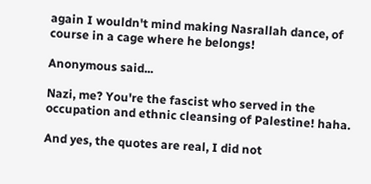again I wouldn't mind making Nasrallah dance, of course in a cage where he belongs!

Anonymous said...

Nazi, me? You're the fascist who served in the occupation and ethnic cleansing of Palestine! haha.

And yes, the quotes are real, I did not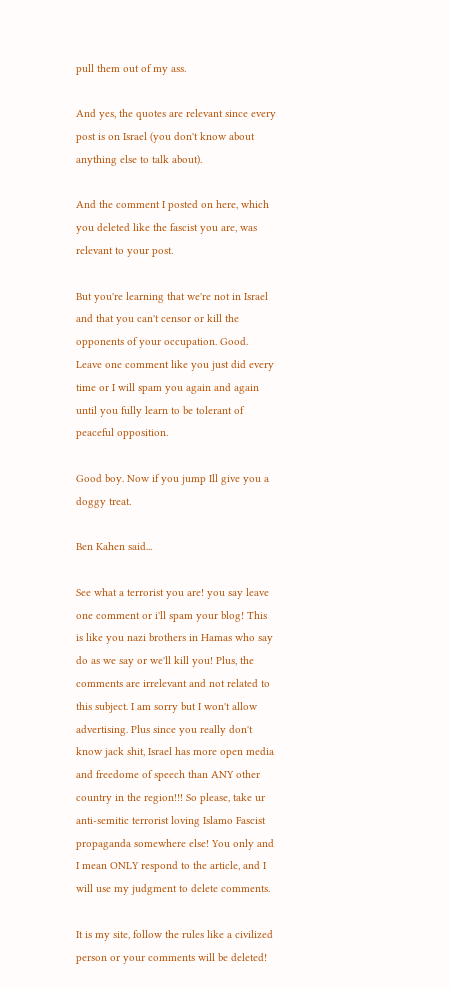pull them out of my ass.

And yes, the quotes are relevant since every post is on Israel (you don't know about anything else to talk about).

And the comment I posted on here, which you deleted like the fascist you are, was relevant to your post.

But you're learning that we're not in Israel and that you can't censor or kill the opponents of your occupation. Good. Leave one comment like you just did every time or I will spam you again and again until you fully learn to be tolerant of peaceful opposition.

Good boy. Now if you jump Ill give you a doggy treat.

Ben Kahen said...

See what a terrorist you are! you say leave one comment or i'll spam your blog! This is like you nazi brothers in Hamas who say do as we say or we'll kill you! Plus, the comments are irrelevant and not related to this subject. I am sorry but I won't allow advertising. Plus since you really don't know jack shit, Israel has more open media and freedome of speech than ANY other country in the region!!! So please, take ur anti-semitic terrorist loving Islamo Fascist propaganda somewhere else! You only and I mean ONLY respond to the article, and I will use my judgment to delete comments.

It is my site, follow the rules like a civilized person or your comments will be deleted!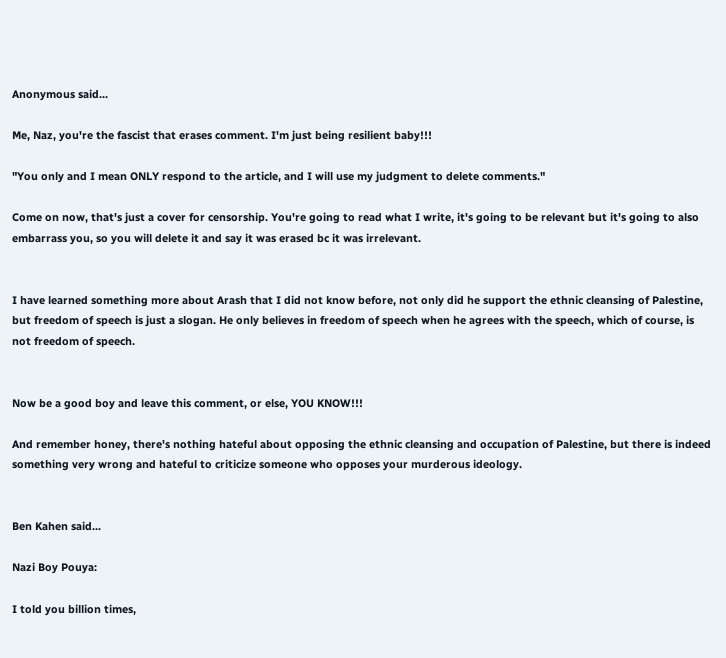Anonymous said...

Me, Naz, you're the fascist that erases comment. I'm just being resilient baby!!!

"You only and I mean ONLY respond to the article, and I will use my judgment to delete comments."

Come on now, that's just a cover for censorship. You're going to read what I write, it's going to be relevant but it's going to also embarrass you, so you will delete it and say it was erased bc it was irrelevant.


I have learned something more about Arash that I did not know before, not only did he support the ethnic cleansing of Palestine, but freedom of speech is just a slogan. He only believes in freedom of speech when he agrees with the speech, which of course, is not freedom of speech.


Now be a good boy and leave this comment, or else, YOU KNOW!!!

And remember honey, there's nothing hateful about opposing the ethnic cleansing and occupation of Palestine, but there is indeed something very wrong and hateful to criticize someone who opposes your murderous ideology.


Ben Kahen said...

Nazi Boy Pouya:

I told you billion times,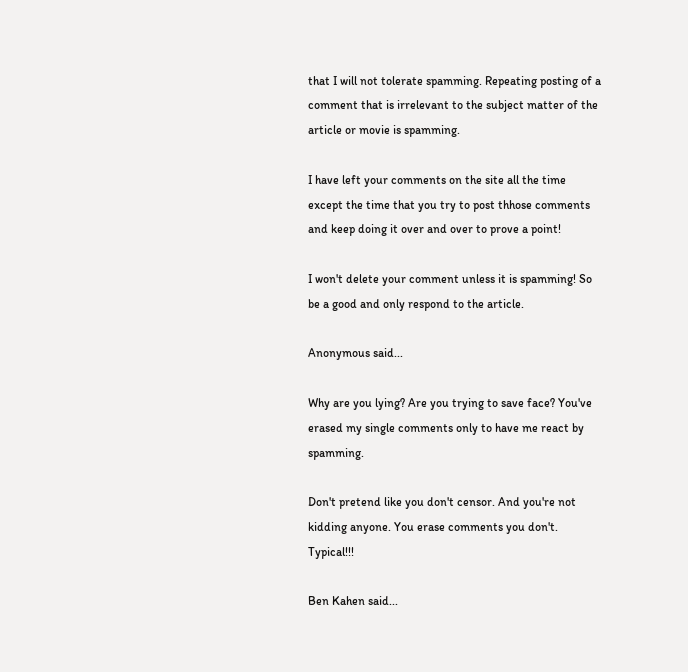that I will not tolerate spamming. Repeating posting of a comment that is irrelevant to the subject matter of the article or movie is spamming.

I have left your comments on the site all the time except the time that you try to post thhose comments and keep doing it over and over to prove a point!

I won't delete your comment unless it is spamming! So be a good and only respond to the article.

Anonymous said...

Why are you lying? Are you trying to save face? You've erased my single comments only to have me react by spamming.

Don't pretend like you don't censor. And you're not kidding anyone. You erase comments you don't. Typical!!!

Ben Kahen said...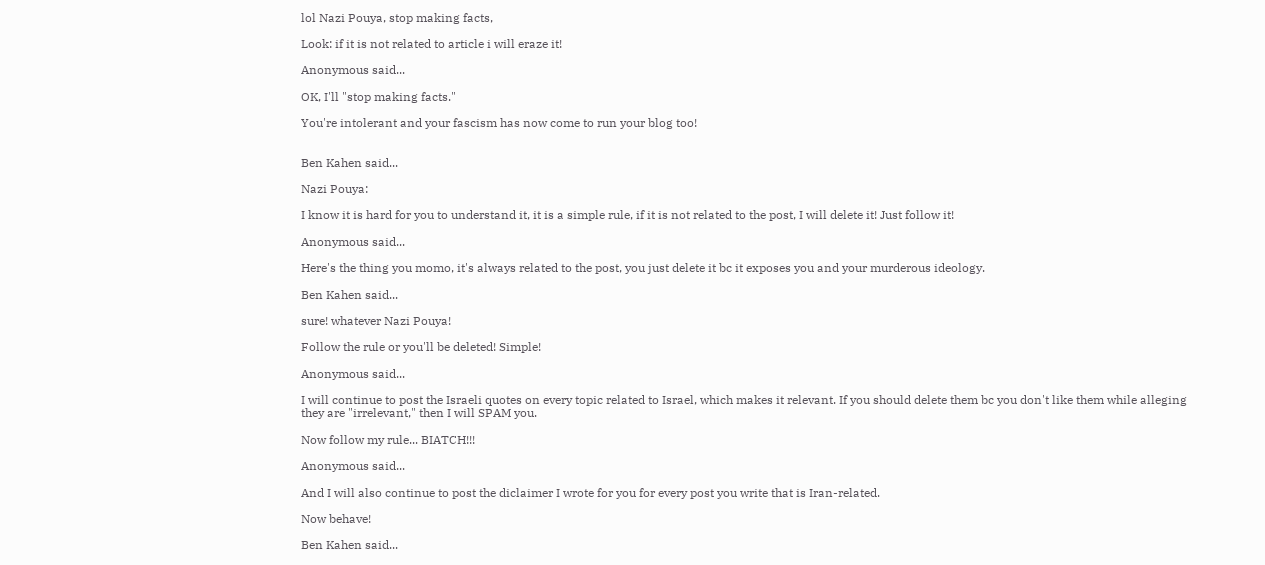lol Nazi Pouya, stop making facts,

Look: if it is not related to article i will eraze it!

Anonymous said...

OK, I'll "stop making facts."

You're intolerant and your fascism has now come to run your blog too!


Ben Kahen said...

Nazi Pouya:

I know it is hard for you to understand it, it is a simple rule, if it is not related to the post, I will delete it! Just follow it!

Anonymous said...

Here's the thing you momo, it's always related to the post, you just delete it bc it exposes you and your murderous ideology.

Ben Kahen said...

sure! whatever Nazi Pouya!

Follow the rule or you'll be deleted! Simple!

Anonymous said...

I will continue to post the Israeli quotes on every topic related to Israel, which makes it relevant. If you should delete them bc you don't like them while alleging they are "irrelevant," then I will SPAM you.

Now follow my rule... BIATCH!!!

Anonymous said...

And I will also continue to post the diclaimer I wrote for you for every post you write that is Iran-related.

Now behave!

Ben Kahen said...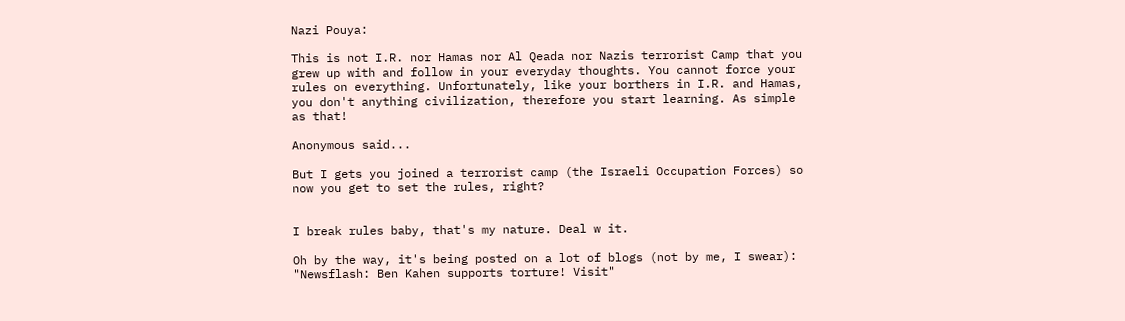Nazi Pouya:

This is not I.R. nor Hamas nor Al Qeada nor Nazis terrorist Camp that you grew up with and follow in your everyday thoughts. You cannot force your rules on everything. Unfortunately, like your borthers in I.R. and Hamas, you don't anything civilization, therefore you start learning. As simple as that!

Anonymous said...

But I gets you joined a terrorist camp (the Israeli Occupation Forces) so now you get to set the rules, right?


I break rules baby, that's my nature. Deal w it.

Oh by the way, it's being posted on a lot of blogs (not by me, I swear): "Newsflash: Ben Kahen supports torture! Visit"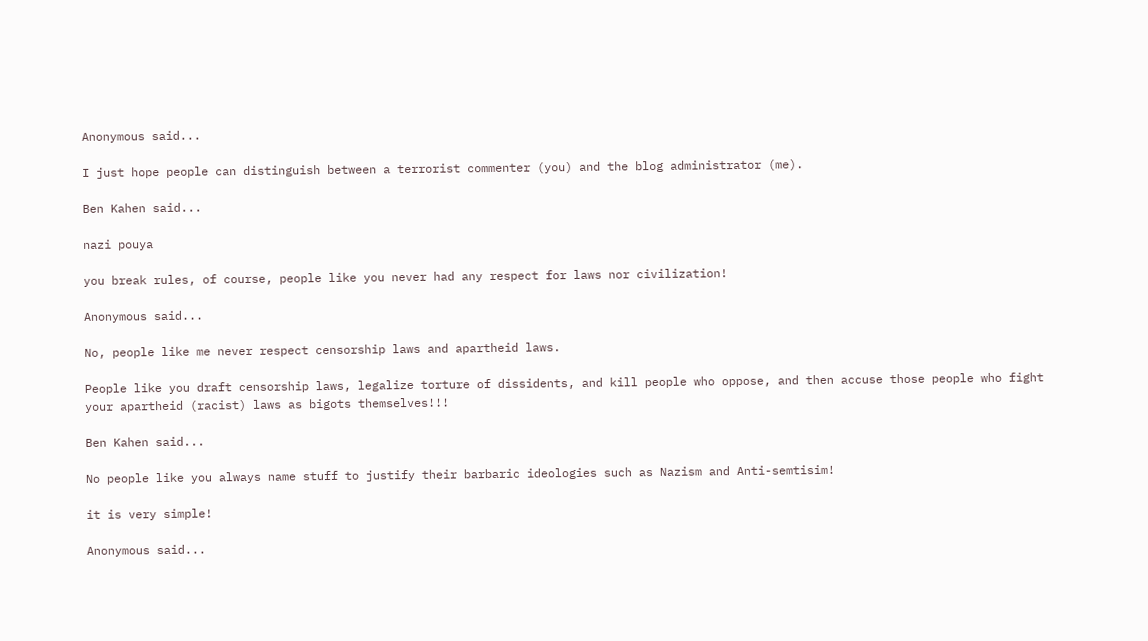Anonymous said...

I just hope people can distinguish between a terrorist commenter (you) and the blog administrator (me).

Ben Kahen said...

nazi pouya

you break rules, of course, people like you never had any respect for laws nor civilization!

Anonymous said...

No, people like me never respect censorship laws and apartheid laws.

People like you draft censorship laws, legalize torture of dissidents, and kill people who oppose, and then accuse those people who fight your apartheid (racist) laws as bigots themselves!!!

Ben Kahen said...

No people like you always name stuff to justify their barbaric ideologies such as Nazism and Anti-semtisim!

it is very simple!

Anonymous said...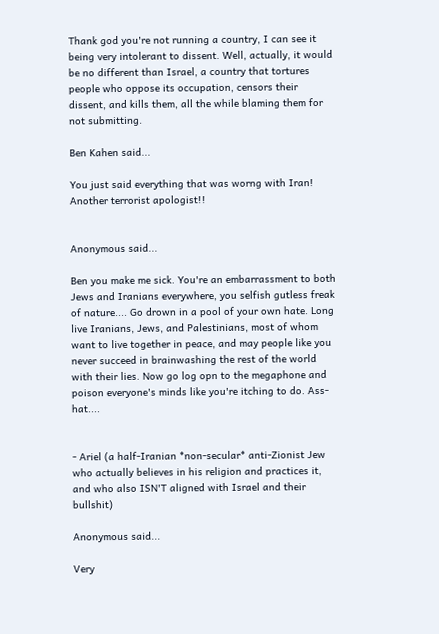Thank god you're not running a country, I can see it being very intolerant to dissent. Well, actually, it would be no different than Israel, a country that tortures people who oppose its occupation, censors their dissent, and kills them, all the while blaming them for not submitting.

Ben Kahen said...

You just said everything that was worng with Iran! Another terrorist apologist!!


Anonymous said...

Ben you make me sick. You're an embarrassment to both Jews and Iranians everywhere, you selfish gutless freak of nature.... Go drown in a pool of your own hate. Long live Iranians, Jews, and Palestinians, most of whom want to live together in peace, and may people like you never succeed in brainwashing the rest of the world with their lies. Now go log opn to the megaphone and poison everyone's minds like you're itching to do. Ass-hat....


- Ariel (a half-Iranian *non-secular* anti-Zionist Jew who actually believes in his religion and practices it, and who also ISN'T aligned with Israel and their bullshit)

Anonymous said...

Very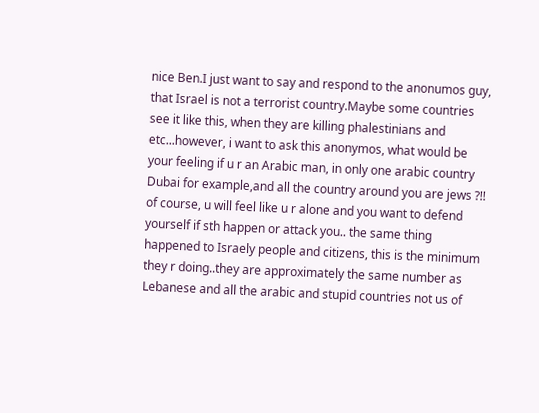nice Ben.I just want to say and respond to the anonumos guy, that Israel is not a terrorist country.Maybe some countries see it like this, when they are killing phalestinians and etc...however, i want to ask this anonymos, what would be your feeling if u r an Arabic man, in only one arabic country Dubai for example,and all the country around you are jews ?!! of course, u will feel like u r alone and you want to defend yourself if sth happen or attack you.. the same thing happened to Israely people and citizens, this is the minimum they r doing..they are approximately the same number as Lebanese and all the arabic and stupid countries not us of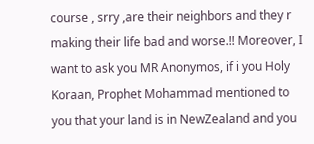course , srry ,are their neighbors and they r making their life bad and worse.!! Moreover, I want to ask you MR Anonymos, if i you Holy Koraan, Prophet Mohammad mentioned to you that your land is in NewZealand and you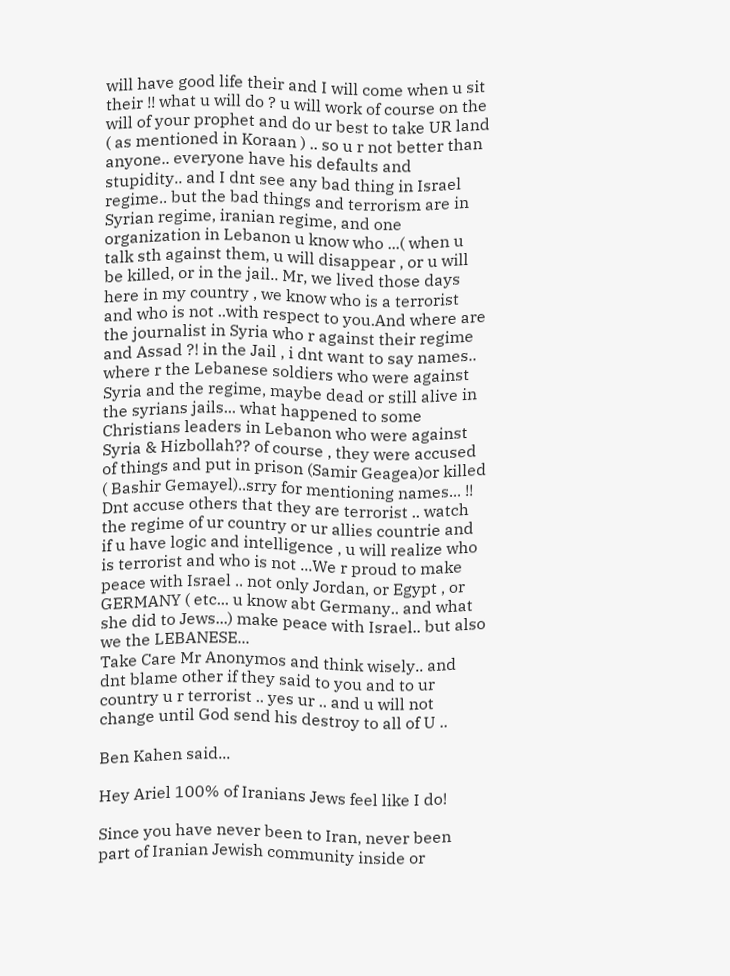will have good life their and I will come when u sit their !! what u will do ? u will work of course on the will of your prophet and do ur best to take UR land ( as mentioned in Koraan ) .. so u r not better than anyone.. everyone have his defaults and stupidity.. and I dnt see any bad thing in Israel regime.. but the bad things and terrorism are in Syrian regime, iranian regime, and one organization in Lebanon u know who ...( when u talk sth against them, u will disappear , or u will be killed, or in the jail.. Mr, we lived those days here in my country , we know who is a terrorist and who is not ..with respect to you.And where are the journalist in Syria who r against their regime and Assad ?! in the Jail , i dnt want to say names.. where r the Lebanese soldiers who were against Syria and the regime, maybe dead or still alive in the syrians jails... what happened to some Christians leaders in Lebanon who were against Syria & Hizbollah?? of course , they were accused of things and put in prison (Samir Geagea)or killed ( Bashir Gemayel)..srry for mentioning names... !! Dnt accuse others that they are terrorist .. watch the regime of ur country or ur allies countrie and if u have logic and intelligence , u will realize who is terrorist and who is not ...We r proud to make peace with Israel .. not only Jordan, or Egypt , or GERMANY ( etc... u know abt Germany.. and what she did to Jews...) make peace with Israel.. but also we the LEBANESE...
Take Care Mr Anonymos and think wisely.. and dnt blame other if they said to you and to ur country u r terrorist .. yes ur .. and u will not change until God send his destroy to all of U ..

Ben Kahen said...

Hey Ariel 100% of Iranians Jews feel like I do!

Since you have never been to Iran, never been part of Iranian Jewish community inside or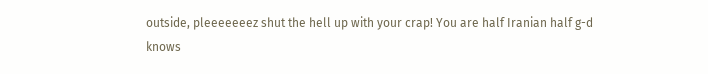outside, pleeeeeeez shut the hell up with your crap! You are half Iranian half g-d knows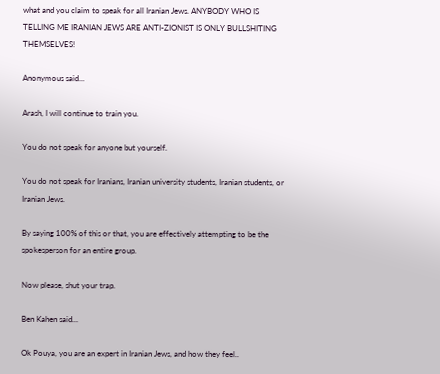what and you claim to speak for all Iranian Jews. ANYBODY WHO IS TELLING ME IRANIAN JEWS ARE ANTI-ZIONIST IS ONLY BULLSHITING THEMSELVES!

Anonymous said...

Arash, I will continue to train you.

You do not speak for anyone but yourself.

You do not speak for Iranians, Iranian university students, Iranian students, or Iranian Jews.

By saying 100% of this or that, you are effectively attempting to be the spokesperson for an entire group.

Now please, shut your trap.

Ben Kahen said...

Ok Pouya, you are an expert in Iranian Jews, and how they feel..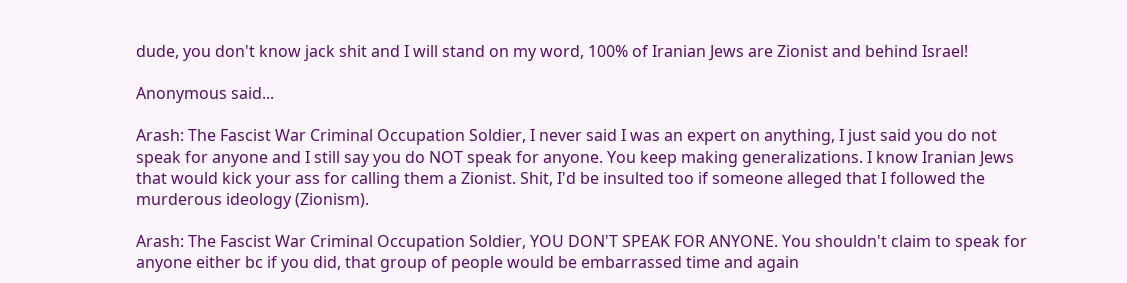dude, you don't know jack shit and I will stand on my word, 100% of Iranian Jews are Zionist and behind Israel!

Anonymous said...

Arash: The Fascist War Criminal Occupation Soldier, I never said I was an expert on anything, I just said you do not speak for anyone and I still say you do NOT speak for anyone. You keep making generalizations. I know Iranian Jews that would kick your ass for calling them a Zionist. Shit, I'd be insulted too if someone alleged that I followed the murderous ideology (Zionism).

Arash: The Fascist War Criminal Occupation Soldier, YOU DON'T SPEAK FOR ANYONE. You shouldn't claim to speak for anyone either bc if you did, that group of people would be embarrassed time and again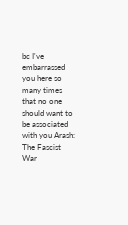bc I've embarrassed you here so many times that no one should want to be associated with you Arash: The Fascist War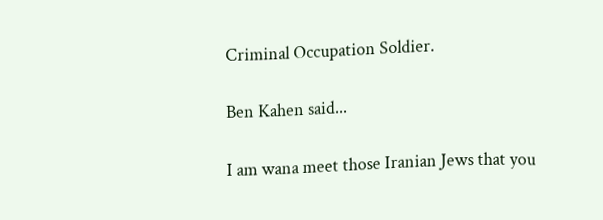Criminal Occupation Soldier.

Ben Kahen said...

I am wana meet those Iranian Jews that you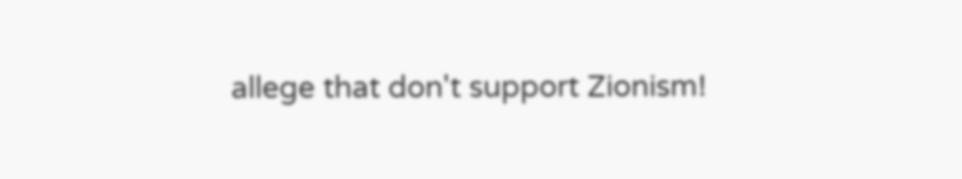allege that don't support Zionism!